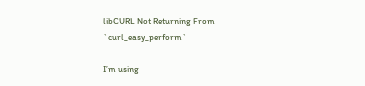libCURL Not Returning From `curl_easy_perform`

I’m using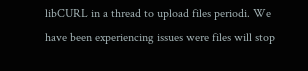libCURL in a thread to upload files periodi. We have been experiencing issues were files will stop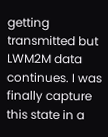getting transmitted but LWM2M data continues. I was finally capture this state in a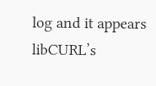log and it appears libCURL’s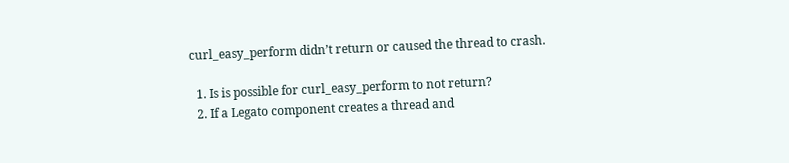curl_easy_perform didn’t return or caused the thread to crash.

  1. Is is possible for curl_easy_perform to not return?
  2. If a Legato component creates a thread and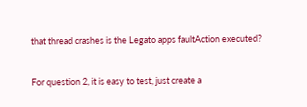that thread crashes is the Legato apps faultAction executed?


For question 2, it is easy to test, just create a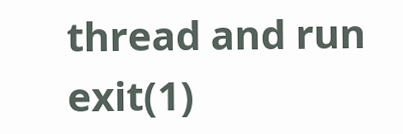thread and run exit(1)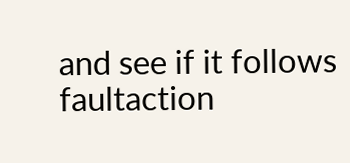and see if it follows faultaction